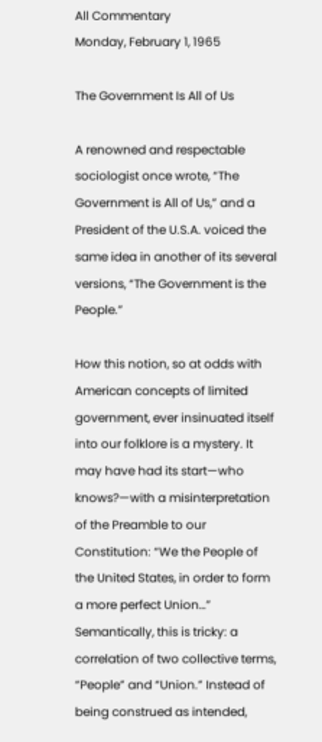All Commentary
Monday, February 1, 1965

The Government Is All of Us

A renowned and respectable sociologist once wrote, “The Government is All of Us,” and a President of the U.S.A. voiced the same idea in another of its several versions, “The Government is the People.”

How this notion, so at odds with American concepts of limited government, ever insinuated itself into our folklore is a mystery. It may have had its start—who knows?—with a misinterpretation of the Preamble to our Constitution: “We the People of the United States, in order to form a more perfect Union…” Semantically, this is tricky: a correlation of two collective terms, “People” and “Union.” Instead of being construed as intended,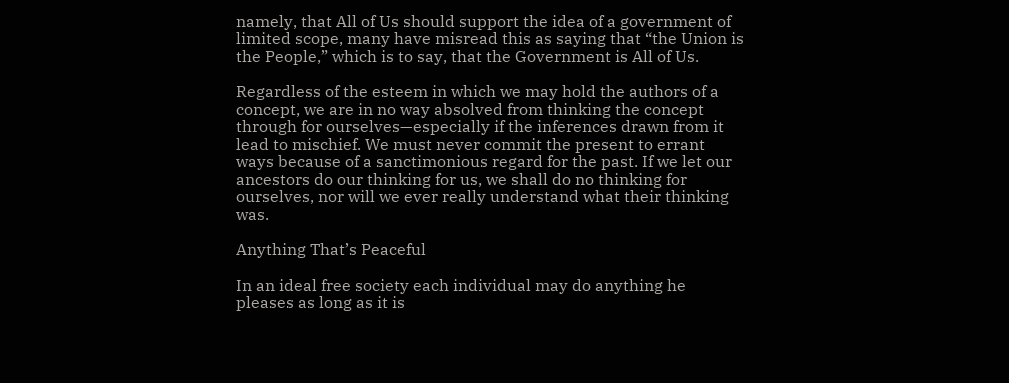namely, that All of Us should support the idea of a government of limited scope, many have misread this as saying that “the Union is the People,” which is to say, that the Government is All of Us.

Regardless of the esteem in which we may hold the authors of a concept, we are in no way absolved from thinking the concept through for ourselves—especially if the inferences drawn from it lead to mischief. We must never commit the present to errant ways because of a sanctimonious regard for the past. If we let our ancestors do our thinking for us, we shall do no thinking for ourselves, nor will we ever really understand what their thinking was.

Anything That’s Peaceful

In an ideal free society each individual may do anything he pleases as long as it is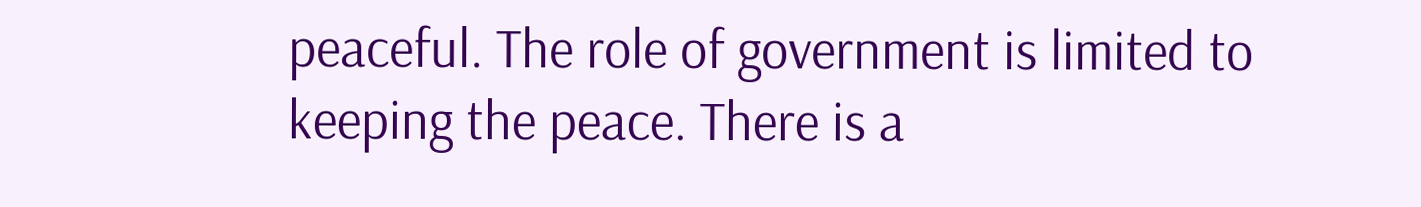peaceful. The role of government is limited to keeping the peace. There is a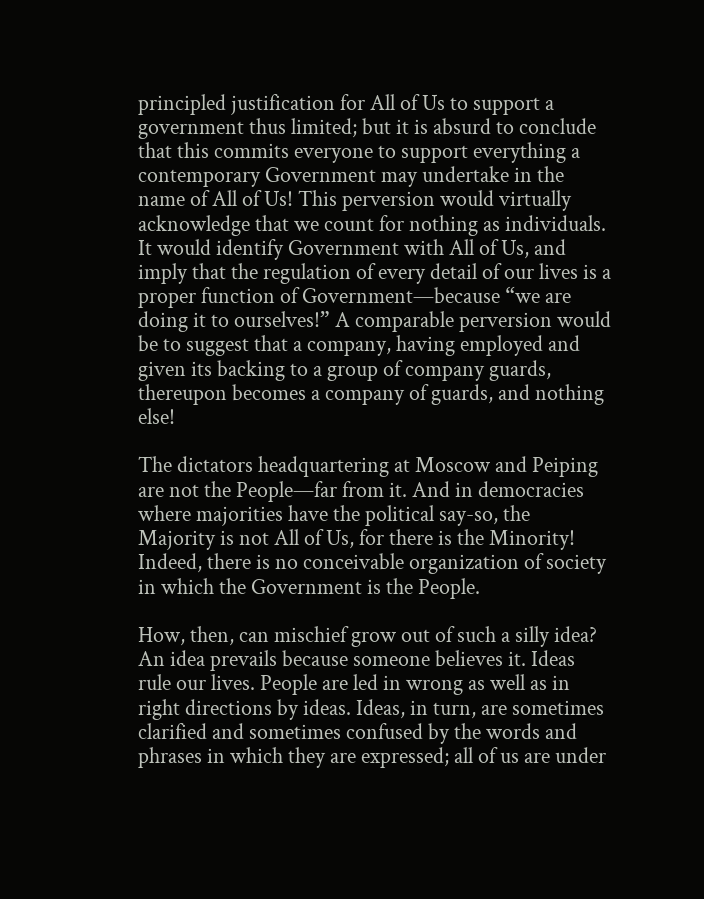principled justification for All of Us to support a government thus limited; but it is absurd to conclude that this commits everyone to support everything a contemporary Government may undertake in the name of All of Us! This perversion would virtually acknowledge that we count for nothing as individuals. It would identify Government with All of Us, and imply that the regulation of every detail of our lives is a proper function of Government—because “we are doing it to ourselves!” A comparable perversion would be to suggest that a company, having employed and given its backing to a group of company guards, thereupon becomes a company of guards, and nothing else!

The dictators headquartering at Moscow and Peiping are not the People—far from it. And in democracies where majorities have the political say-so, the Majority is not All of Us, for there is the Minority! Indeed, there is no conceivable organization of society in which the Government is the People.

How, then, can mischief grow out of such a silly idea? An idea prevails because someone believes it. Ideas rule our lives. People are led in wrong as well as in right directions by ideas. Ideas, in turn, are sometimes clarified and sometimes confused by the words and phrases in which they are expressed; all of us are under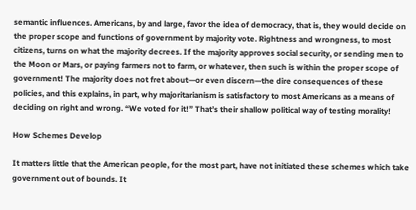semantic influences. Americans, by and large, favor the idea of democracy, that is, they would decide on the proper scope and functions of government by majority vote. Rightness and wrongness, to most citizens, turns on what the majority decrees. If the majority approves social security, or sending men to the Moon or Mars, or paying farmers not to farm, or whatever, then such is within the proper scope of government! The majority does not fret about—or even discern—the dire consequences of these policies, and this explains, in part, why majoritarianism is satisfactory to most Americans as a means of deciding on right and wrong. “We voted for it!” That’s their shallow political way of testing morality!

How Schemes Develop

It matters little that the American people, for the most part, have not initiated these schemes which take government out of bounds. It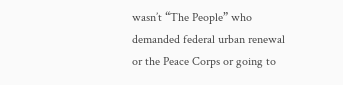wasn’t “The People” who demanded federal urban renewal or the Peace Corps or going to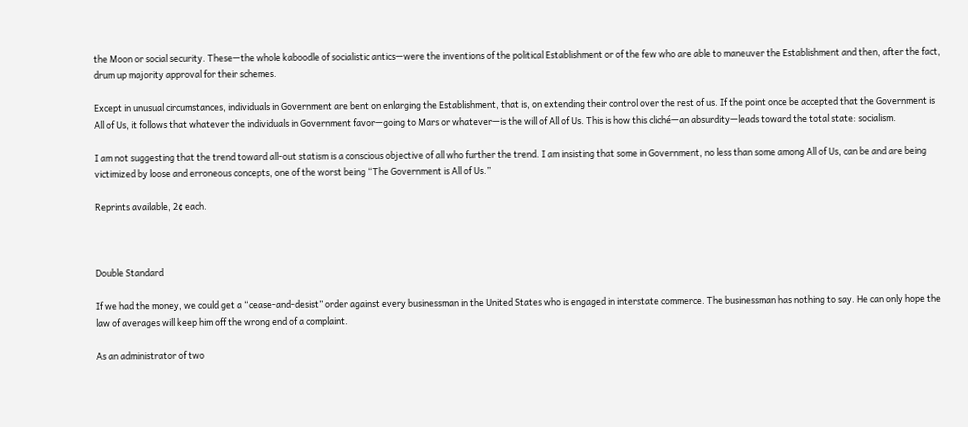the Moon or social security. These—the whole kaboodle of socialistic antics—were the inventions of the political Establishment or of the few who are able to maneuver the Establishment and then, after the fact, drum up majority approval for their schemes.

Except in unusual circumstances, individuals in Government are bent on enlarging the Establishment, that is, on extending their control over the rest of us. If the point once be accepted that the Government is All of Us, it follows that whatever the individuals in Government favor—going to Mars or whatever—is the will of All of Us. This is how this cliché—an absurdity—leads toward the total state: socialism.

I am not suggesting that the trend toward all-out statism is a conscious objective of all who further the trend. I am insisting that some in Government, no less than some among All of Us, can be and are being victimized by loose and erroneous concepts, one of the worst being “The Government is All of Us.”

Reprints available, 2¢ each.



Double Standard

If we had the money, we could get a “cease-and-desist” order against every businessman in the United States who is engaged in interstate commerce. The businessman has nothing to say. He can only hope the law of averages will keep him off the wrong end of a complaint.

As an administrator of two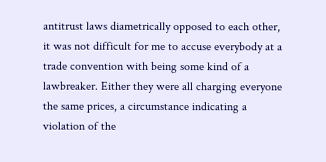antitrust laws diametrically opposed to each other, it was not difficult for me to accuse everybody at a trade convention with being some kind of a lawbreaker. Either they were all charging everyone the same prices, a circumstance indicating a violation of the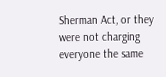Sherman Act, or they were not charging everyone the same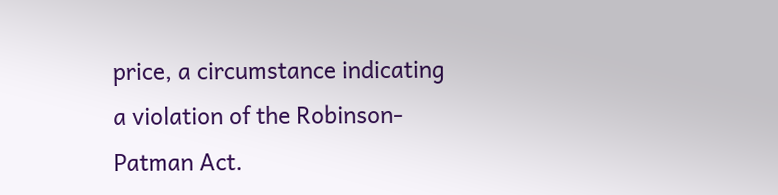price, a circumstance indicating a violation of the Robinson-Patman Act.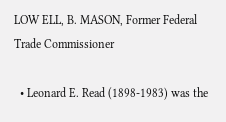LOW ELL, B. MASON, Former Federal Trade Commissioner

  • Leonard E. Read (1898-1983) was the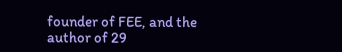founder of FEE, and the author of 29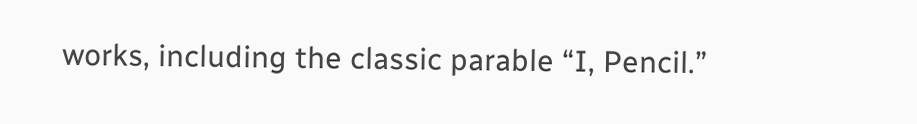works, including the classic parable “I, Pencil.”